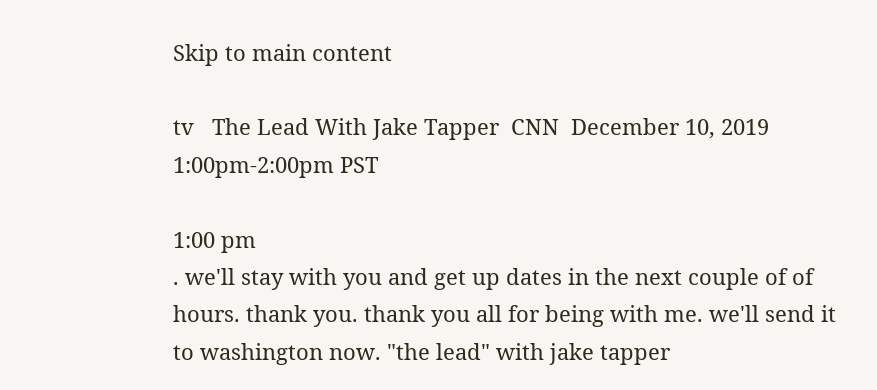Skip to main content

tv   The Lead With Jake Tapper  CNN  December 10, 2019 1:00pm-2:00pm PST

1:00 pm
. we'll stay with you and get up dates in the next couple of of hours. thank you. thank you all for being with me. we'll send it to washington now. "the lead" with jake tapper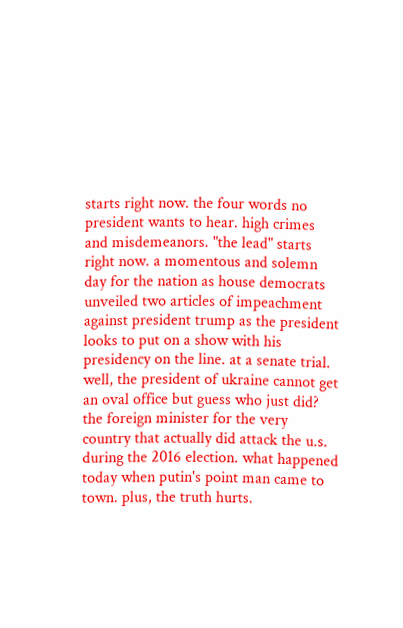starts right now. the four words no president wants to hear. high crimes and misdemeanors. "the lead" starts right now. a momentous and solemn day for the nation as house democrats unveiled two articles of impeachment against president trump as the president looks to put on a show with his presidency on the line. at a senate trial. well, the president of ukraine cannot get an oval office but guess who just did? the foreign minister for the very country that actually did attack the u.s. during the 2016 election. what happened today when putin's point man came to town. plus, the truth hurts.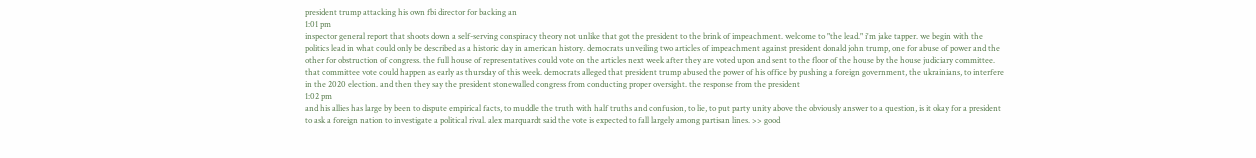president trump attacking his own fbi director for backing an
1:01 pm
inspector general report that shoots down a self-serving conspiracy theory not unlike that got the president to the brink of impeachment. welcome to "the lead." i'm jake tapper. we begin with the politics lead in what could only be described as a historic day in american history. democrats unveiling two articles of impeachment against president donald john trump, one for abuse of power and the other for obstruction of congress. the full house of representatives could vote on the articles next week after they are voted upon and sent to the floor of the house by the house judiciary committee. that committee vote could happen as early as thursday of this week. democrats alleged that president trump abused the power of his office by pushing a foreign government, the ukrainians, to interfere in the 2020 election. and then they say the president stonewalled congress from conducting proper oversight. the response from the president
1:02 pm
and his allies has large by been to dispute empirical facts, to muddle the truth with half truths and confusion, to lie, to put party unity above the obviously answer to a question, is it okay for a president to ask a foreign nation to investigate a political rival. alex marquardt said the vote is expected to fall largely among partisan lines. >> good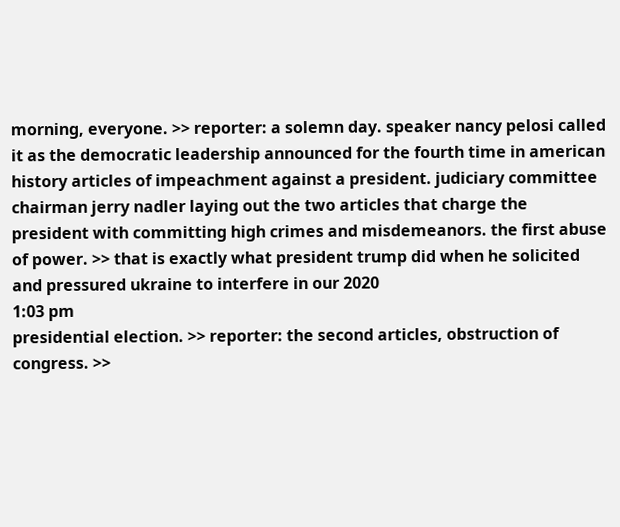morning, everyone. >> reporter: a solemn day. speaker nancy pelosi called it as the democratic leadership announced for the fourth time in american history articles of impeachment against a president. judiciary committee chairman jerry nadler laying out the two articles that charge the president with committing high crimes and misdemeanors. the first abuse of power. >> that is exactly what president trump did when he solicited and pressured ukraine to interfere in our 2020
1:03 pm
presidential election. >> reporter: the second articles, obstruction of congress. >>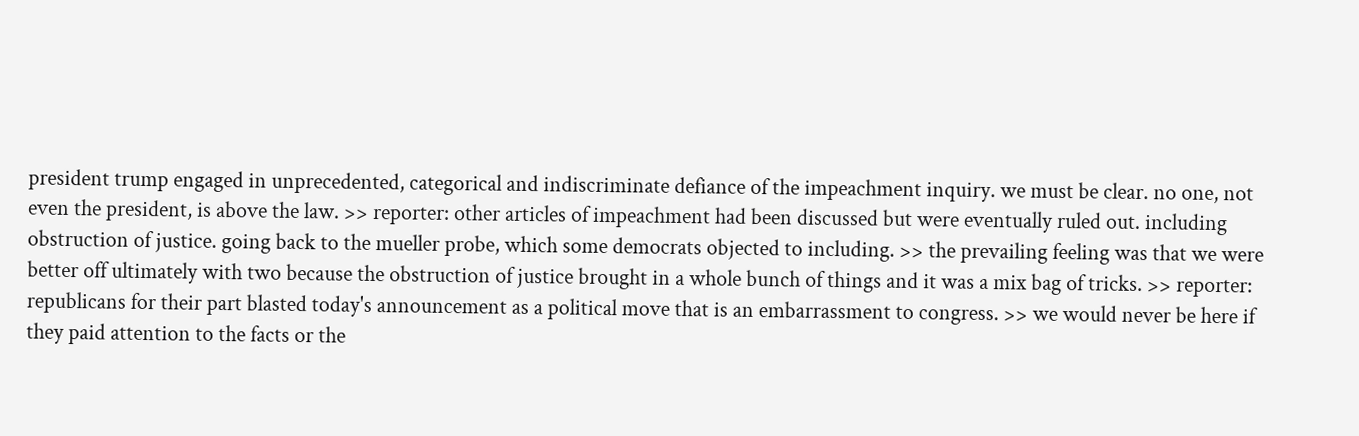president trump engaged in unprecedented, categorical and indiscriminate defiance of the impeachment inquiry. we must be clear. no one, not even the president, is above the law. >> reporter: other articles of impeachment had been discussed but were eventually ruled out. including obstruction of justice. going back to the mueller probe, which some democrats objected to including. >> the prevailing feeling was that we were better off ultimately with two because the obstruction of justice brought in a whole bunch of things and it was a mix bag of tricks. >> reporter: republicans for their part blasted today's announcement as a political move that is an embarrassment to congress. >> we would never be here if they paid attention to the facts or the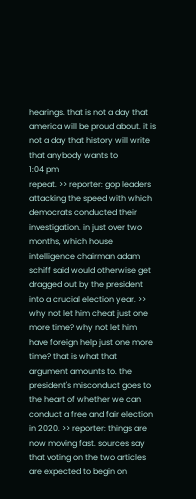hearings. that is not a day that america will be proud about. it is not a day that history will write that anybody wants to
1:04 pm
repeat. >> reporter: gop leaders attacking the speed with which democrats conducted their investigation. in just over two months, which house intelligence chairman adam schiff said would otherwise get dragged out by the president into a crucial election year. >> why not let him cheat just one more time? why not let him have foreign help just one more time? that is what that argument amounts to. the president's misconduct goes to the heart of whether we can conduct a free and fair election in 2020. >> reporter: things are now moving fast. sources say that voting on the two articles are expected to begin on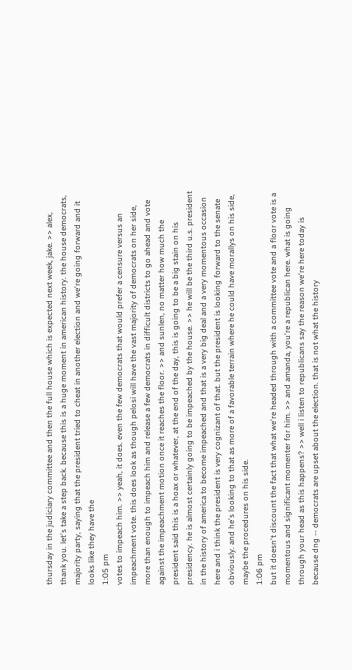thursday in the judiciary committee and then the full house which is expected next week, jake. >> alex, thank you. let's take a step back. because this is a huge moment in american history. the house democrats, majority party, saying that the president tried to cheat in another election and we're going forward and it looks like they have the
1:05 pm
votes to impeach him. >> yeah, it does. even the few democrats that would prefer a censure versus an impeachment vote. this does look as though pelosi will have the vast majority of democrats on her side, more than enough to impeach him and release a few democrats in difficult districts to go ahead and vote against the impeachment motion once it reaches the floor. >> and sunlen, no matter how much the president said this is a hoax or whatever, at the end of the day, this is going to be a big stain on his presidency. he is almost certainly going to be impeached by the house. >> he will be the third u.s. president in the history of america to become impeached and that is a very big deal and a very momentous occasion here and i think the president is very cognizant of that. but the president is looking forward to the senate obviously. and he's looking to that as more of a favorable terrain where he could have morallys on his side, maybe the procedures on his side.
1:06 pm
but it doesn't discount the fact that what we're headed through with a committee vote and a floor vote is a momentous and significant momenter for him. >> and amanda, you're a republican here. what is going through your head as this happens? >> well i listen to republicans say the reason we're here today is because dng -- democrats are upset about the election. that is not what the history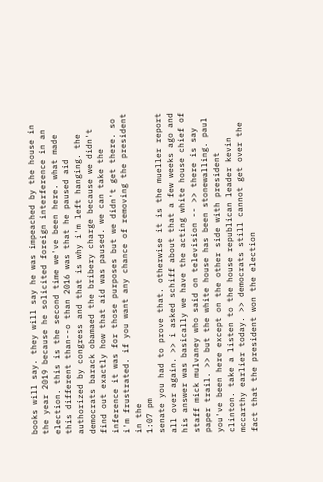books will say. they will say he was impeached by the house in the year 2019 because he solicited foreign interference in an election. this is the second time we've been here. what made this different than--o than 2016 was that he paused aid authorized by congress and that is why i'm left hanging. the democrats barack obamaed the bribery charge because we didn't find out exactly how that aid was paused. we can take the inference it was for those purposes but we didn't get there. so i'm frustrated. if you want any chance of removing the president in the
1:07 pm
senate you had to prove that. otherwise it is the mueller report all over again. >> i asked schiff about that a few weeks ago and his answer was basically we have the acting white house chief of staff mick mulvaney who said on television -- >> there is say paper trail. >> but the white house has been stonewalling. paul you've been here except on the other side with president clinton. take a listen to the house republican leader kevin mccarthy earlier today. >> democrats still cannot get over the fact that the president won the election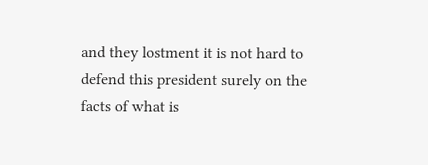and they lostment it is not hard to defend this president surely on the facts of what is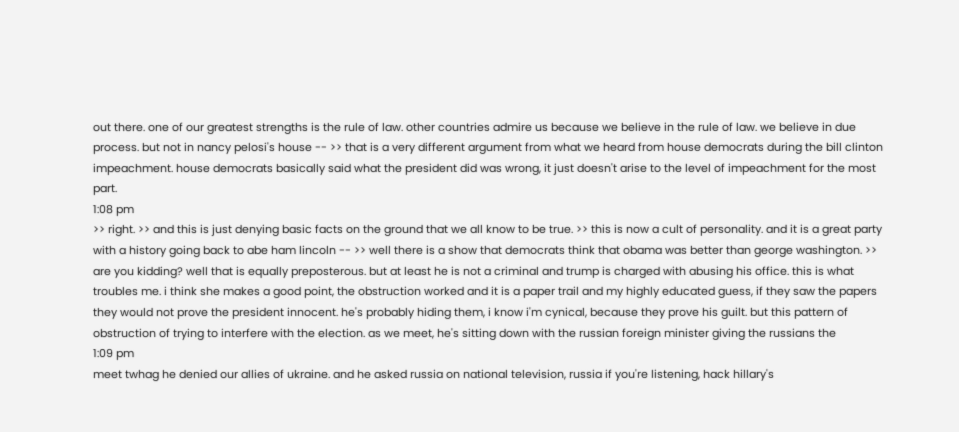out there. one of our greatest strengths is the rule of law. other countries admire us because we believe in the rule of law. we believe in due process. but not in nancy pelosi's house -- >> that is a very different argument from what we heard from house democrats during the bill clinton impeachment. house democrats basically said what the president did was wrong, it just doesn't arise to the level of impeachment for the most part.
1:08 pm
>> right. >> and this is just denying basic facts on the ground that we all know to be true. >> this is now a cult of personality. and it is a great party with a history going back to abe ham lincoln -- >> well there is a show that democrats think that obama was better than george washington. >> are you kidding? well that is equally preposterous. but at least he is not a criminal and trump is charged with abusing his office. this is what troubles me. i think she makes a good point, the obstruction worked and it is a paper trail and my highly educated guess, if they saw the papers they would not prove the president innocent. he's probably hiding them, i know i'm cynical, because they prove his guilt. but this pattern of obstruction of trying to interfere with the election. as we meet, he's sitting down with the russian foreign minister giving the russians the
1:09 pm
meet twhag he denied our allies of ukraine. and he asked russia on national television, russia if you're listening, hack hillary's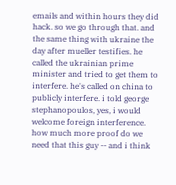emails and within hours they did hack. so we go through that. and the same thing with ukraine the day after mueller testifies. he called the ukrainian prime minister and tried to get them to interfere. he's called on china to publicly interfere. i told george stephanopoulos, yes, i would welcome foreign interference. how much more proof do we need that this guy -- and i think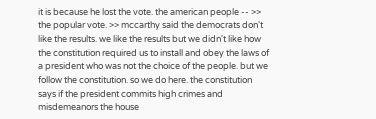it is because he lost the vote. the american people -- >> the popular vote. >> mccarthy said the democrats don't like the results. we like the results but we didn't like how the constitution required us to install and obey the laws of a president who was not the choice of the people. but we follow the constitution. so we do here. the constitution says if the president commits high crimes and misdemeanors the house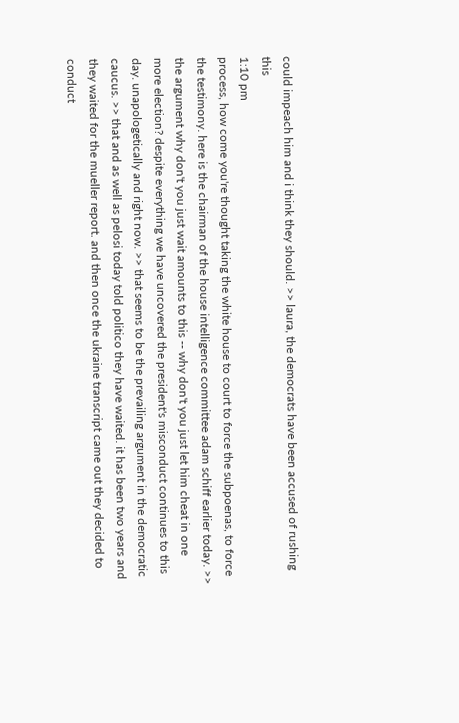could impeach him and i think they should. >> laura, the democrats have been accused of rushing this
1:10 pm
process, how come you're thought taking the white house to court to force the subpoenas, to force the testimony. here is the chairman of the house intelligence committee adam schiff earlier today. >> the argument why don't you just wait amounts to this -- why don't you just let him cheat in one more election? despite everything we have uncovered the president's misconduct continues to this day. unapologetically and right now. >> that seems to be the prevailing argument in the democratic caucus. >> that and as well as pelosi today told politico they have waited. it has been two years and they waited for the mueller report. and then once the ukraine transcript came out they decided to conduct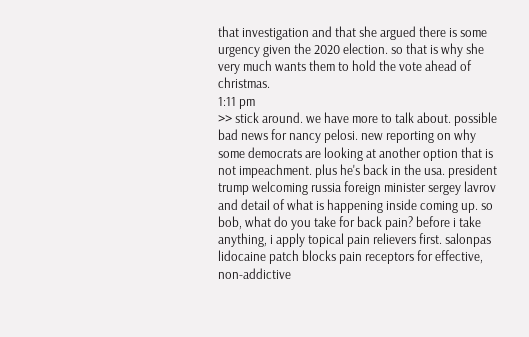that investigation and that she argued there is some urgency given the 2020 election. so that is why she very much wants them to hold the vote ahead of christmas.
1:11 pm
>> stick around. we have more to talk about. possible bad news for nancy pelosi. new reporting on why some democrats are looking at another option that is not impeachment. plus he's back in the usa. president trump welcoming russia foreign minister sergey lavrov and detail of what is happening inside coming up. so bob, what do you take for back pain? before i take anything, i apply topical pain relievers first. salonpas lidocaine patch blocks pain receptors for effective, non-addictive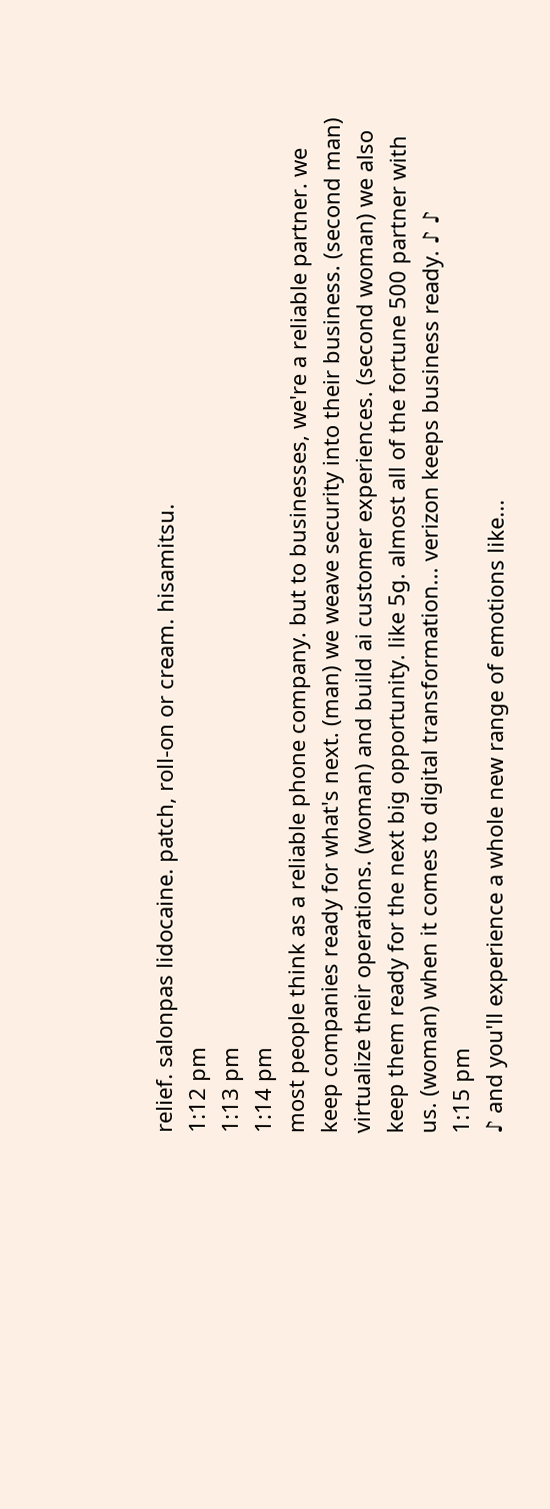relief. salonpas lidocaine. patch, roll-on or cream. hisamitsu.
1:12 pm
1:13 pm
1:14 pm
most people think as a reliable phone company. but to businesses, we're a reliable partner. we keep companies ready for what's next. (man) we weave security into their business. (second man) virtualize their operations. (woman) and build ai customer experiences. (second woman) we also keep them ready for the next big opportunity. like 5g. almost all of the fortune 500 partner with us. (woman) when it comes to digital transformation... verizon keeps business ready. ♪ ♪
1:15 pm
♪ and you'll experience a whole new range of emotions like...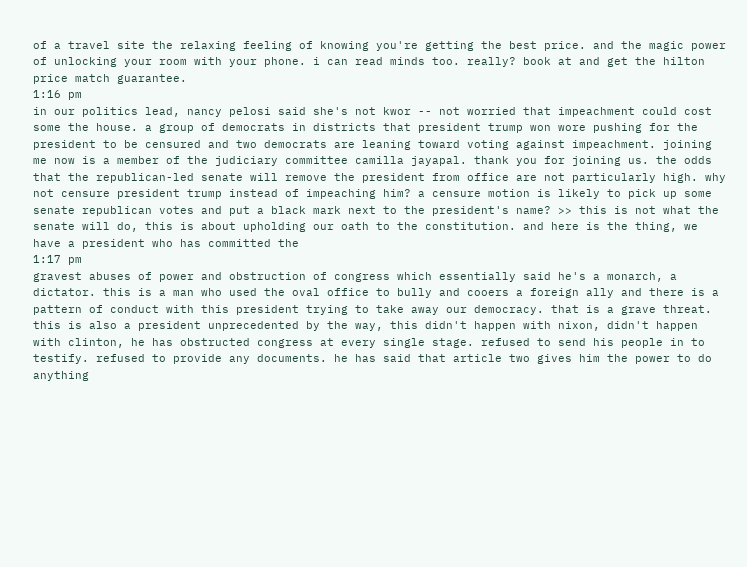of a travel site the relaxing feeling of knowing you're getting the best price. and the magic power of unlocking your room with your phone. i can read minds too. really? book at and get the hilton price match guarantee.
1:16 pm
in our politics lead, nancy pelosi said she's not kwor -- not worried that impeachment could cost some the house. a group of democrats in districts that president trump won wore pushing for the president to be censured and two democrats are leaning toward voting against impeachment. joining me now is a member of the judiciary committee camilla jayapal. thank you for joining us. the odds that the republican-led senate will remove the president from office are not particularly high. why not censure president trump instead of impeaching him? a censure motion is likely to pick up some senate republican votes and put a black mark next to the president's name? >> this is not what the senate will do, this is about upholding our oath to the constitution. and here is the thing, we have a president who has committed the
1:17 pm
gravest abuses of power and obstruction of congress which essentially said he's a monarch, a dictator. this is a man who used the oval office to bully and cooers a foreign ally and there is a pattern of conduct with this president trying to take away our democracy. that is a grave threat. this is also a president unprecedented by the way, this didn't happen with nixon, didn't happen with clinton, he has obstructed congress at every single stage. refused to send his people in to testify. refused to provide any documents. he has said that article two gives him the power to do anything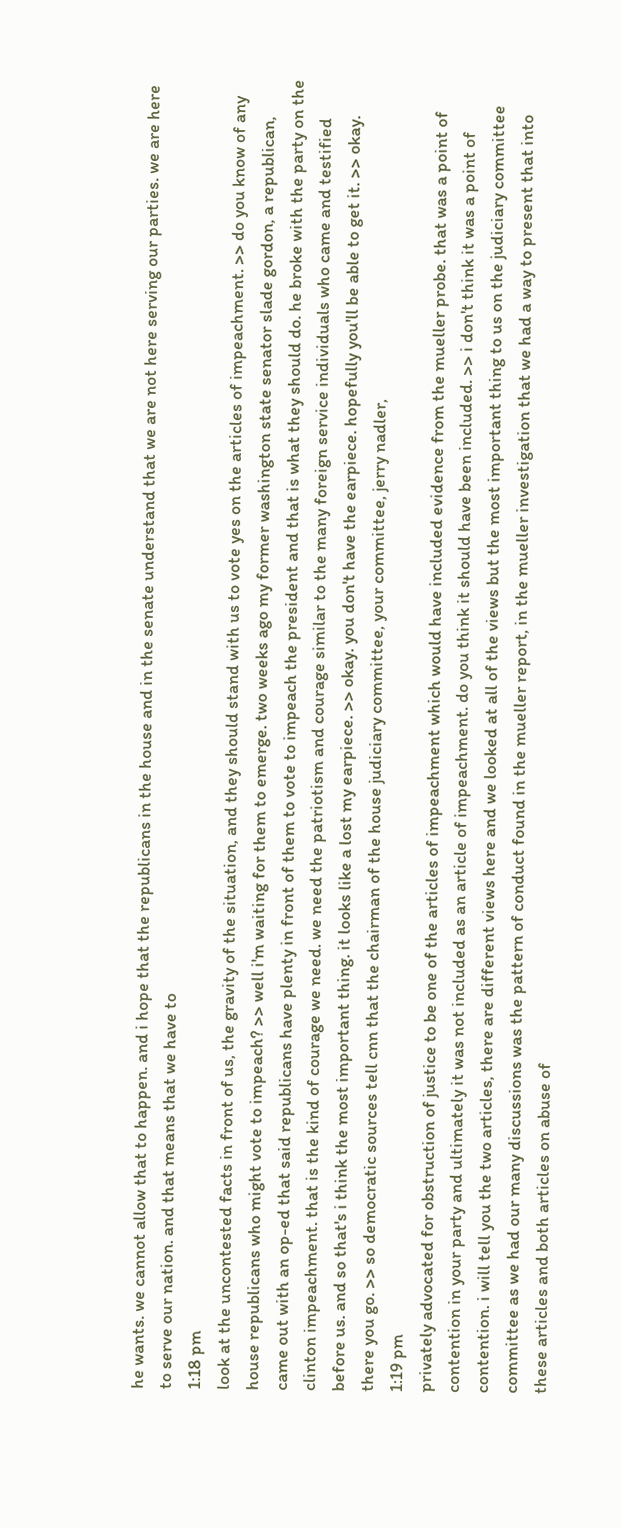he wants. we cannot allow that to happen. and i hope that the republicans in the house and in the senate understand that we are not here serving our parties. we are here to serve our nation. and that means that we have to
1:18 pm
look at the uncontested facts in front of us, the gravity of the situation, and they should stand with us to vote yes on the articles of impeachment. >> do you know of any house republicans who might vote to impeach? >> well i'm waiting for them to emerge. two weeks ago my former washington state senator slade gordon, a republican, came out with an op-ed that said republicans have plenty in front of them to vote to impeach the president and that is what they should do. he broke with the party on the clinton impeachment. that is the kind of courage we need. we need the patriotism and courage similar to the many foreign service individuals who came and testified before us. and so that's i think the most important thing. it looks like a lost my earpiece. >> okay. you don't have the earpiece. hopefully you'll be able to get it. >> okay. there you go. >> so democratic sources tell cnn that the chairman of the house judiciary committee, your committee, jerry nadler,
1:19 pm
privately advocated for obstruction of justice to be one of the articles of impeachment which would have included evidence from the mueller probe. that was a point of contention in your party and ultimately it was not included as an article of impeachment. do you think it should have been included. >> i don't think it was a point of contention. i will tell you the two articles, there are different views here and we looked at all of the views but the most important thing to us on the judiciary committee committee as we had our many discussions was the pattern of conduct found in the mueller report, in the mueller investigation that we had a way to present that into these articles and both articles on abuse of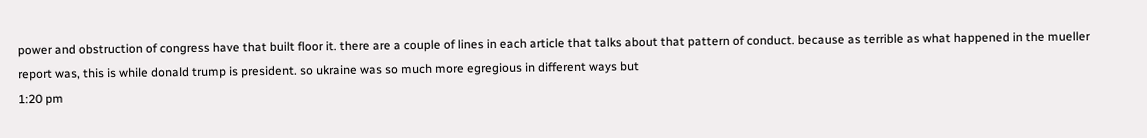power and obstruction of congress have that built floor it. there are a couple of lines in each article that talks about that pattern of conduct. because as terrible as what happened in the mueller report was, this is while donald trump is president. so ukraine was so much more egregious in different ways but
1:20 pm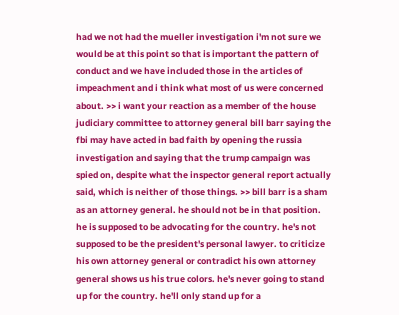had we not had the mueller investigation i'm not sure we would be at this point so that is important the pattern of conduct and we have included those in the articles of impeachment and i think what most of us were concerned about. >> i want your reaction as a member of the house judiciary committee to attorney general bill barr saying the fbi may have acted in bad faith by opening the russia investigation and saying that the trump campaign was spied on, despite what the inspector general report actually said, which is neither of those things. >> bill barr is a sham as an attorney general. he should not be in that position. he is supposed to be advocating for the country. he's not supposed to be the president's personal lawyer. to criticize his own attorney general or contradict his own attorney general shows us his true colors. he's never going to stand up for the country. he'll only stand up for a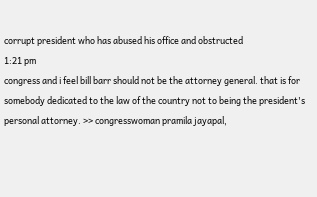corrupt president who has abused his office and obstructed
1:21 pm
congress and i feel bill barr should not be the attorney general. that is for somebody dedicated to the law of the country not to being the president's personal attorney. >> congresswoman pramila jayapal,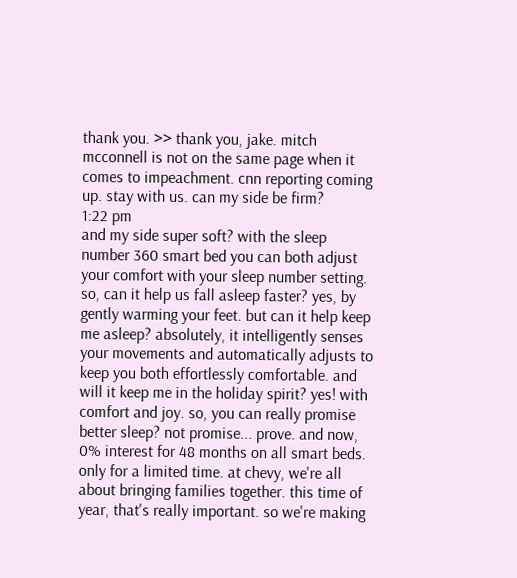thank you. >> thank you, jake. mitch mcconnell is not on the same page when it comes to impeachment. cnn reporting coming up. stay with us. can my side be firm?
1:22 pm
and my side super soft? with the sleep number 360 smart bed you can both adjust your comfort with your sleep number setting. so, can it help us fall asleep faster? yes, by gently warming your feet. but can it help keep me asleep? absolutely, it intelligently senses your movements and automatically adjusts to keep you both effortlessly comfortable. and will it keep me in the holiday spirit? yes! with comfort and joy. so, you can really promise better sleep? not promise... prove. and now, 0% interest for 48 months on all smart beds. only for a limited time. at chevy, we're all about bringing families together. this time of year, that's really important. so we're making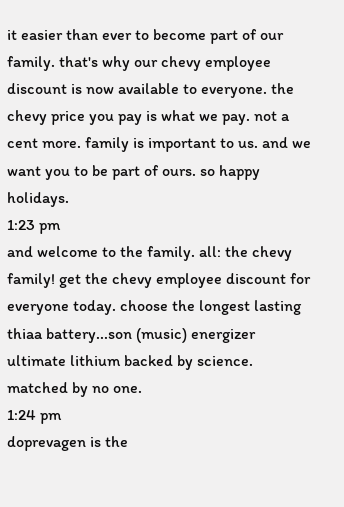it easier than ever to become part of our family. that's why our chevy employee discount is now available to everyone. the chevy price you pay is what we pay. not a cent more. family is important to us. and we want you to be part of ours. so happy holidays.
1:23 pm
and welcome to the family. all: the chevy family! get the chevy employee discount for everyone today. choose the longest lasting thiaa battery...son (music) energizer ultimate lithium backed by science. matched by no one.
1:24 pm
doprevagen is the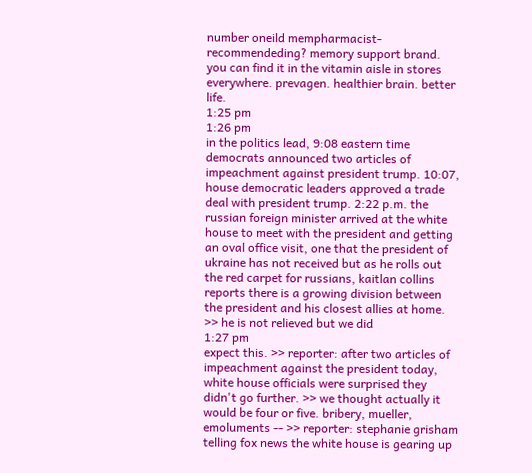number oneild mempharmacist-recommendeding? memory support brand. you can find it in the vitamin aisle in stores everywhere. prevagen. healthier brain. better life.
1:25 pm
1:26 pm
in the politics lead, 9:08 eastern time democrats announced two articles of impeachment against president trump. 10:07, house democratic leaders approved a trade deal with president trump. 2:22 p.m. the russian foreign minister arrived at the white house to meet with the president and getting an oval office visit, one that the president of ukraine has not received but as he rolls out the red carpet for russians, kaitlan collins reports there is a growing division between the president and his closest allies at home. >> he is not relieved but we did
1:27 pm
expect this. >> reporter: after two articles of impeachment against the president today, white house officials were surprised they didn't go further. >> we thought actually it would be four or five. bribery, mueller, emoluments -- >> reporter: stephanie grisham telling fox news the white house is gearing up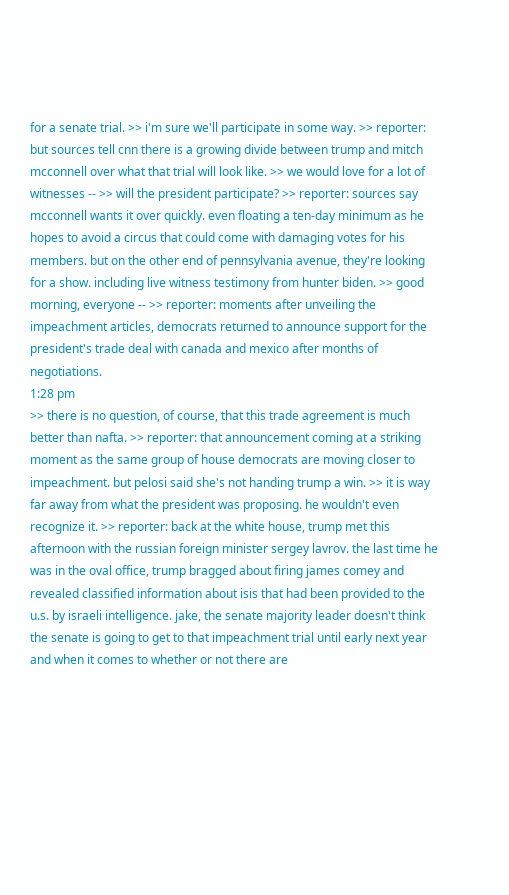for a senate trial. >> i'm sure we'll participate in some way. >> reporter: but sources tell cnn there is a growing divide between trump and mitch mcconnell over what that trial will look like. >> we would love for a lot of witnesses -- >> will the president participate? >> reporter: sources say mcconnell wants it over quickly. even floating a ten-day minimum as he hopes to avoid a circus that could come with damaging votes for his members. but on the other end of pennsylvania avenue, they're looking for a show. including live witness testimony from hunter biden. >> good morning, everyone -- >> reporter: moments after unveiling the impeachment articles, democrats returned to announce support for the president's trade deal with canada and mexico after months of negotiations.
1:28 pm
>> there is no question, of course, that this trade agreement is much better than nafta. >> reporter: that announcement coming at a striking moment as the same group of house democrats are moving closer to impeachment. but pelosi said she's not handing trump a win. >> it is way far away from what the president was proposing. he wouldn't even recognize it. >> reporter: back at the white house, trump met this afternoon with the russian foreign minister sergey lavrov. the last time he was in the oval office, trump bragged about firing james comey and revealed classified information about isis that had been provided to the u.s. by israeli intelligence. jake, the senate majority leader doesn't think the senate is going to get to that impeachment trial until early next year and when it comes to whether or not there are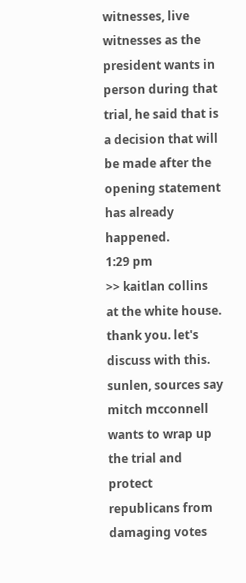witnesses, live witnesses as the president wants in person during that trial, he said that is a decision that will be made after the opening statement has already happened.
1:29 pm
>> kaitlan collins at the white house. thank you. let's discuss with this. sunlen, sources say mitch mcconnell wants to wrap up the trial and protect republicans from damaging votes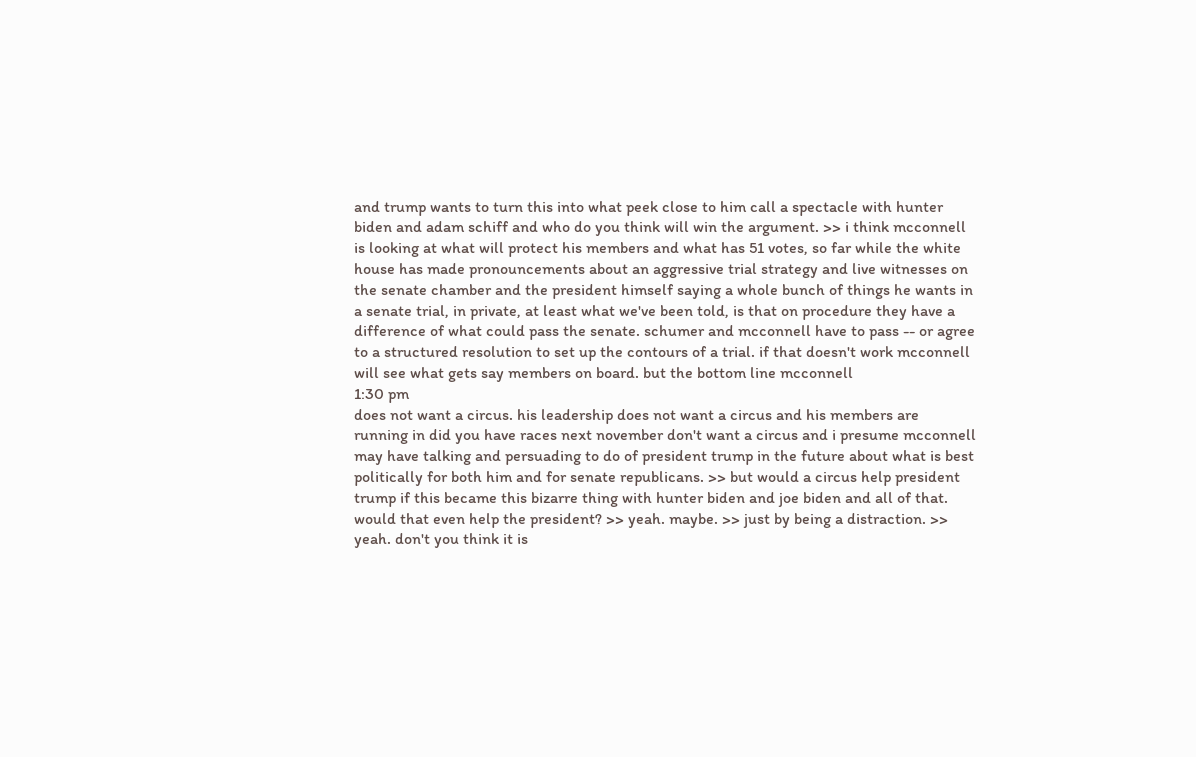and trump wants to turn this into what peek close to him call a spectacle with hunter biden and adam schiff and who do you think will win the argument. >> i think mcconnell is looking at what will protect his members and what has 51 votes, so far while the white house has made pronouncements about an aggressive trial strategy and live witnesses on the senate chamber and the president himself saying a whole bunch of things he wants in a senate trial, in private, at least what we've been told, is that on procedure they have a difference of what could pass the senate. schumer and mcconnell have to pass -- or agree to a structured resolution to set up the contours of a trial. if that doesn't work mcconnell will see what gets say members on board. but the bottom line mcconnell
1:30 pm
does not want a circus. his leadership does not want a circus and his members are running in did you have races next november don't want a circus and i presume mcconnell may have talking and persuading to do of president trump in the future about what is best politically for both him and for senate republicans. >> but would a circus help president trump if this became this bizarre thing with hunter biden and joe biden and all of that. would that even help the president? >> yeah. maybe. >> just by being a distraction. >> yeah. don't you think it is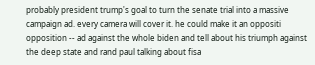probably president trump's goal to turn the senate trial into a massive campaign ad. every camera will cover it. he could make it an oppositi opposition -- ad against the whole biden and tell about his triumph against the deep state and rand paul talking about fisa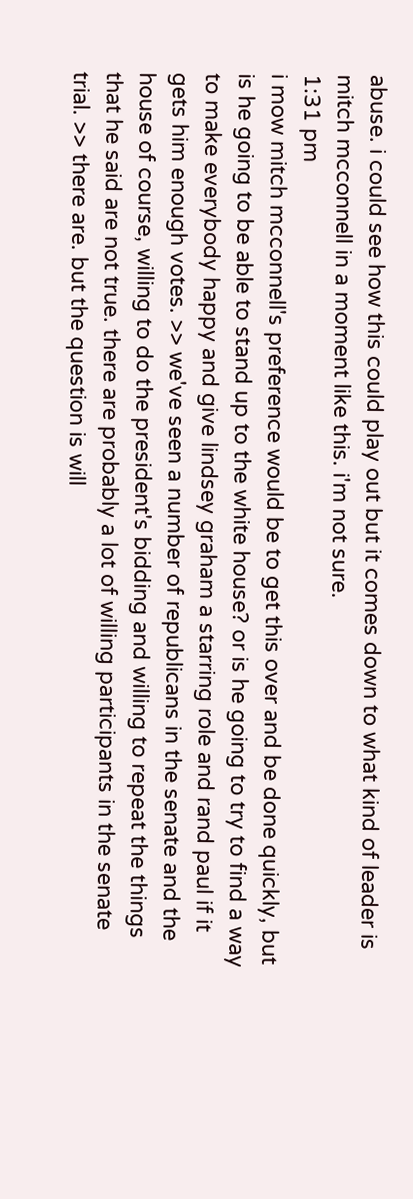abuse. i could see how this could play out but it comes down to what kind of leader is mitch mcconnell in a moment like this. i'm not sure.
1:31 pm
i mow mitch mcconnell's preference would be to get this over and be done quickly, but is he going to be able to stand up to the white house? or is he going to try to find a way to make everybody happy and give lindsey graham a starring role and rand paul if it gets him enough votes. >> we've seen a number of republicans in the senate and the house of course, willing to do the president's bidding and willing to repeat the things that he said are not true. there are probably a lot of willing participants in the senate trial. >> there are. but the question is will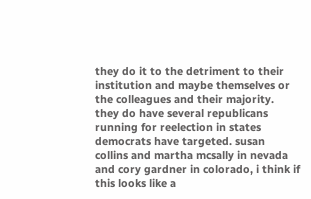they do it to the detriment to their institution and maybe themselves or the colleagues and their majority. they do have several republicans running for reelection in states democrats have targeted. susan collins and martha mcsally in nevada and cory gardner in colorado, i think if this looks like a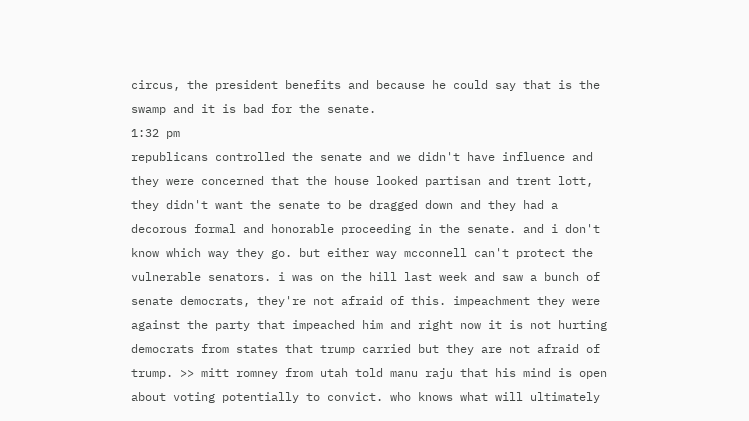circus, the president benefits and because he could say that is the swamp and it is bad for the senate.
1:32 pm
republicans controlled the senate and we didn't have influence and they were concerned that the house looked partisan and trent lott, they didn't want the senate to be dragged down and they had a decorous formal and honorable proceeding in the senate. and i don't know which way they go. but either way mcconnell can't protect the vulnerable senators. i was on the hill last week and saw a bunch of senate democrats, they're not afraid of this. impeachment they were against the party that impeached him and right now it is not hurting democrats from states that trump carried but they are not afraid of trump. >> mitt romney from utah told manu raju that his mind is open about voting potentially to convict. who knows what will ultimately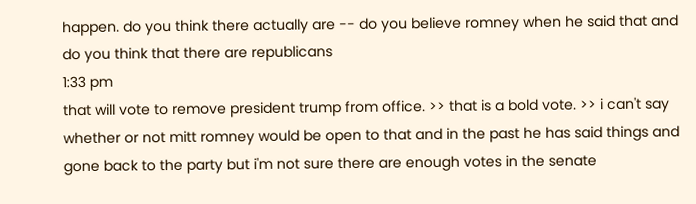happen. do you think there actually are -- do you believe romney when he said that and do you think that there are republicans
1:33 pm
that will vote to remove president trump from office. >> that is a bold vote. >> i can't say whether or not mitt romney would be open to that and in the past he has said things and gone back to the party but i'm not sure there are enough votes in the senate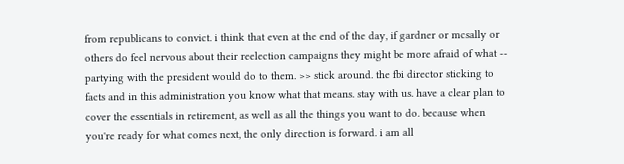from republicans to convict. i think that even at the end of the day, if gardner or mcsally or others do feel nervous about their reelection campaigns they might be more afraid of what -- partying with the president would do to them. >> stick around. the fbi director sticking to facts and in this administration you know what that means. stay with us. have a clear plan to cover the essentials in retirement, as well as all the things you want to do. because when you're ready for what comes next, the only direction is forward. i am all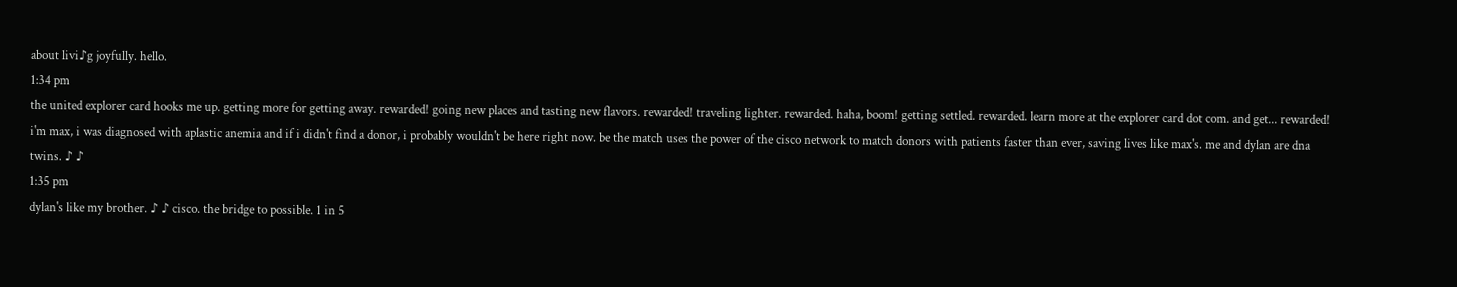about livi♪g joyfully. hello.
1:34 pm
the united explorer card hooks me up. getting more for getting away. rewarded! going new places and tasting new flavors. rewarded! traveling lighter. rewarded. haha, boom! getting settled. rewarded. learn more at the explorer card dot com. and get... rewarded! i'm max, i was diagnosed with aplastic anemia and if i didn't find a donor, i probably wouldn't be here right now. be the match uses the power of the cisco network to match donors with patients faster than ever, saving lives like max's. me and dylan are dna twins. ♪ ♪
1:35 pm
dylan's like my brother. ♪ ♪ cisco. the bridge to possible. 1 in 5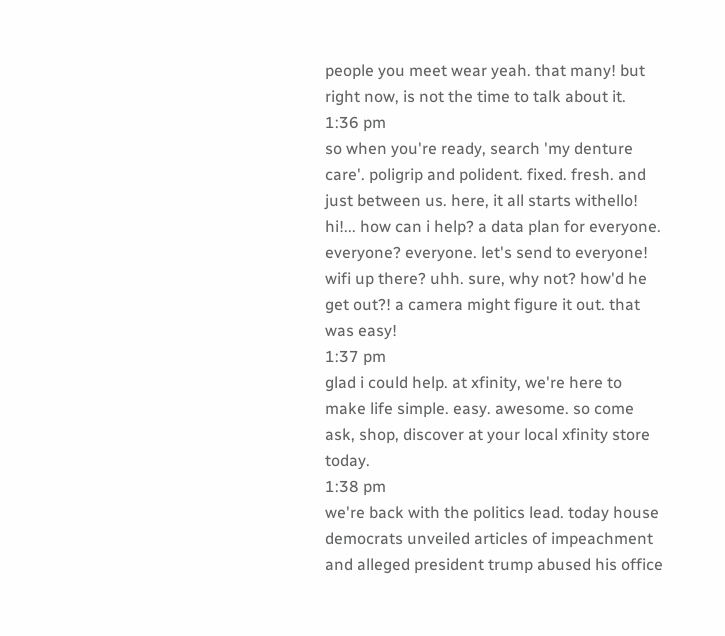people you meet wear yeah. that many! but right now, is not the time to talk about it.
1:36 pm
so when you're ready, search 'my denture care'. poligrip and polident. fixed. fresh. and just between us. here, it all starts withello! hi!... how can i help? a data plan for everyone. everyone? everyone. let's send to everyone! wifi up there? uhh. sure, why not? how'd he get out?! a camera might figure it out. that was easy!
1:37 pm
glad i could help. at xfinity, we're here to make life simple. easy. awesome. so come ask, shop, discover at your local xfinity store today.
1:38 pm
we're back with the politics lead. today house democrats unveiled articles of impeachment and alleged president trump abused his office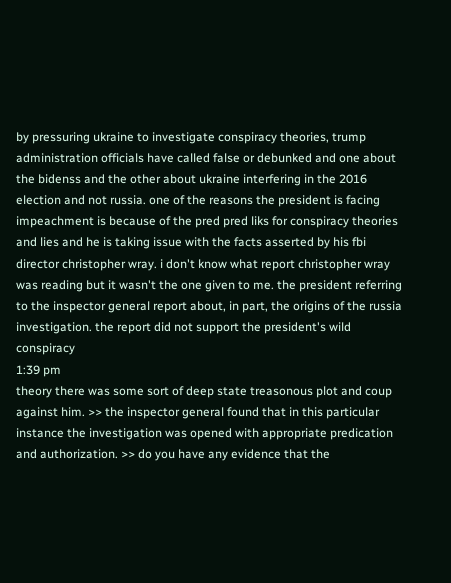by pressuring ukraine to investigate conspiracy theories, trump administration officials have called false or debunked and one about the bidenss and the other about ukraine interfering in the 2016 election and not russia. one of the reasons the president is facing impeachment is because of the pred pred liks for conspiracy theories and lies and he is taking issue with the facts asserted by his fbi director christopher wray. i don't know what report christopher wray was reading but it wasn't the one given to me. the president referring to the inspector general report about, in part, the origins of the russia investigation. the report did not support the president's wild conspiracy
1:39 pm
theory there was some sort of deep state treasonous plot and coup against him. >> the inspector general found that in this particular instance the investigation was opened with appropriate predication and authorization. >> do you have any evidence that the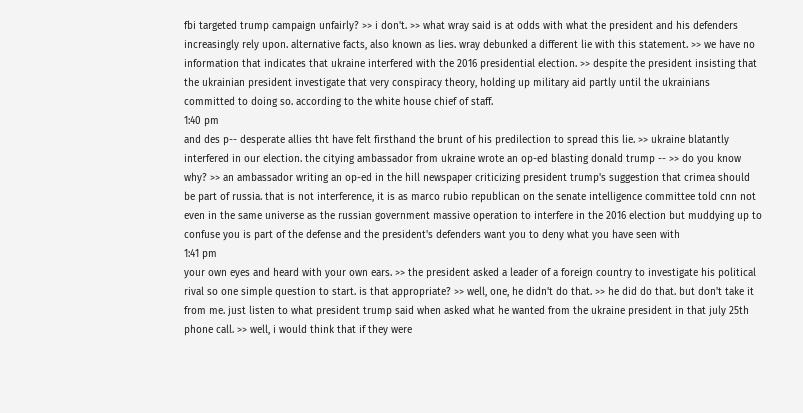fbi targeted trump campaign unfairly? >> i don't. >> what wray said is at odds with what the president and his defenders increasingly rely upon. alternative facts, also known as lies. wray debunked a different lie with this statement. >> we have no information that indicates that ukraine interfered with the 2016 presidential election. >> despite the president insisting that the ukrainian president investigate that very conspiracy theory, holding up military aid partly until the ukrainians committed to doing so. according to the white house chief of staff.
1:40 pm
and des p-- desperate allies tht have felt firsthand the brunt of his predilection to spread this lie. >> ukraine blatantly interfered in our election. the citying ambassador from ukraine wrote an op-ed blasting donald trump -- >> do you know why? >> an ambassador writing an op-ed in the hill newspaper criticizing president trump's suggestion that crimea should be part of russia. that is not interference, it is as marco rubio republican on the senate intelligence committee told cnn not even in the same universe as the russian government massive operation to interfere in the 2016 election but muddying up to confuse you is part of the defense and the president's defenders want you to deny what you have seen with
1:41 pm
your own eyes and heard with your own ears. >> the president asked a leader of a foreign country to investigate his political rival so one simple question to start. is that appropriate? >> well, one, he didn't do that. >> he did do that. but don't take it from me. just listen to what president trump said when asked what he wanted from the ukraine president in that july 25th phone call. >> well, i would think that if they were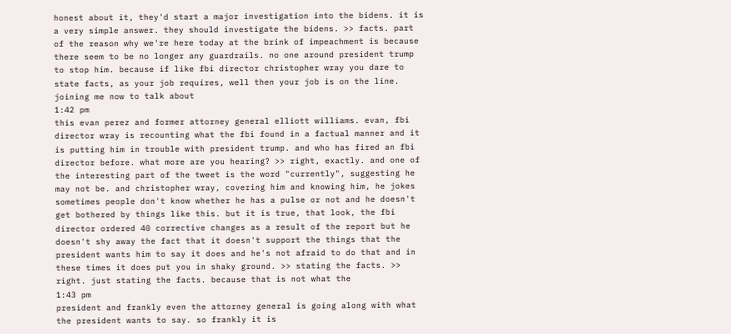honest about it, they'd start a major investigation into the bidens. it is a very simple answer. they should investigate the bidens. >> facts. part of the reason why we're here today at the brink of impeachment is because there seem to be no longer any guardrails. no one around president trump to stop him. because if like fbi director christopher wray you dare to state facts, as your job requires, well then your job is on the line. joining me now to talk about
1:42 pm
this evan perez and former attorney general elliott williams. evan, fbi director wray is recounting what the fbi found in a factual manner and it is putting him in trouble with president trump. and who has fired an fbi director before. what more are you hearing? >> right, exactly. and one of the interesting part of the tweet is the word "currently", suggesting he may not be. and christopher wray, covering him and knowing him, he jokes sometimes people don't know whether he has a pulse or not and he doesn't get bothered by things like this. but it is true, that look, the fbi director ordered 40 corrective changes as a result of the report but he doesn't shy away the fact that it doesn't support the things that the president wants him to say it does and he's not afraid to do that and in these times it does put you in shaky ground. >> stating the facts. >> right. just stating the facts. because that is not what the
1:43 pm
president and frankly even the attorney general is going along with what the president wants to say. so frankly it is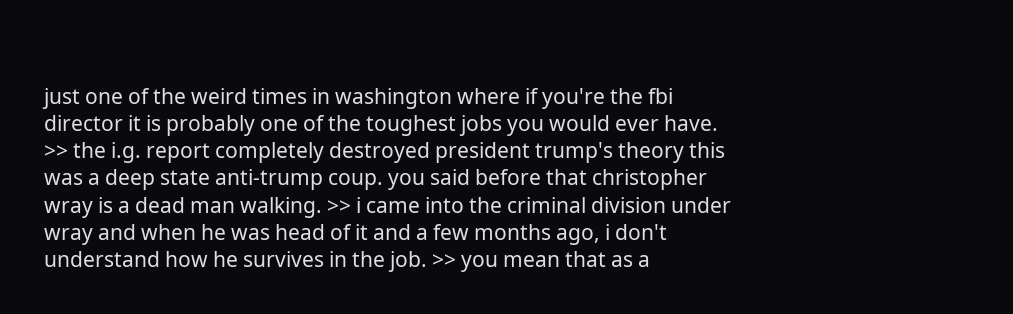just one of the weird times in washington where if you're the fbi director it is probably one of the toughest jobs you would ever have. >> the i.g. report completely destroyed president trump's theory this was a deep state anti-trump coup. you said before that christopher wray is a dead man walking. >> i came into the criminal division under wray and when he was head of it and a few months ago, i don't understand how he survives in the job. >> you mean that as a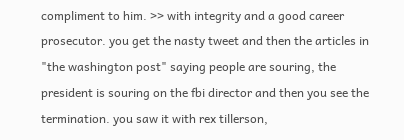compliment to him. >> with integrity and a good career prosecutor. you get the nasty tweet and then the articles in "the washington post" saying people are souring, the president is souring on the fbi director and then you see the termination. you saw it with rex tillerson,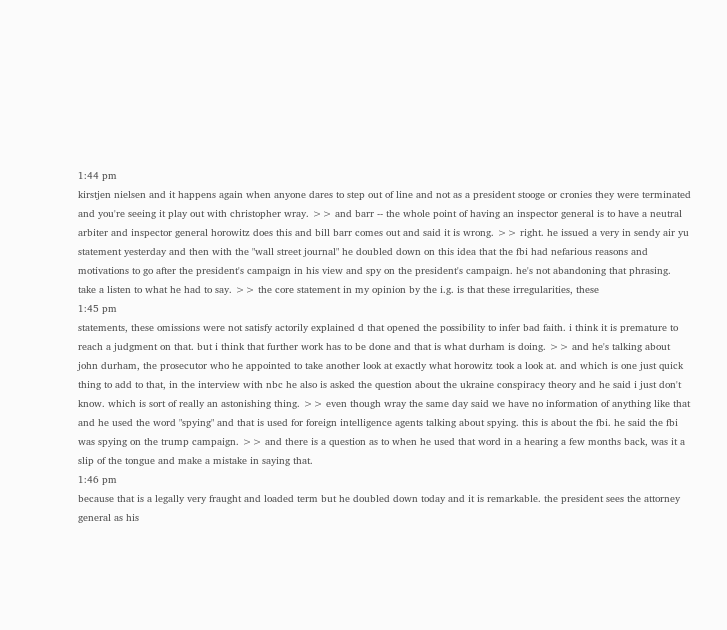1:44 pm
kirstjen nielsen and it happens again when anyone dares to step out of line and not as a president stooge or cronies they were terminated and you're seeing it play out with christopher wray. >> and barr -- the whole point of having an inspector general is to have a neutral arbiter and inspector general horowitz does this and bill barr comes out and said it is wrong. >> right. he issued a very in sendy air yu statement yesterday and then with the "wall street journal" he doubled down on this idea that the fbi had nefarious reasons and motivations to go after the president's campaign in his view and spy on the president's campaign. he's not abandoning that phrasing. take a listen to what he had to say. >> the core statement in my opinion by the i.g. is that these irregularities, these
1:45 pm
statements, these omissions were not satisfy actorily explained d that opened the possibility to infer bad faith. i think it is premature to reach a judgment on that. but i think that further work has to be done and that is what durham is doing. >> and he's talking about john durham, the prosecutor who he appointed to take another look at exactly what horowitz took a look at. and which is one just quick thing to add to that, in the interview with nbc he also is asked the question about the ukraine conspiracy theory and he said i just don't know. which is sort of really an astonishing thing. >> even though wray the same day said we have no information of anything like that and he used the word "spying" and that is used for foreign intelligence agents talking about spying. this is about the fbi. he said the fbi was spying on the trump campaign. >> and there is a question as to when he used that word in a hearing a few months back, was it a slip of the tongue and make a mistake in saying that.
1:46 pm
because that is a legally very fraught and loaded term but he doubled down today and it is remarkable. the president sees the attorney general as his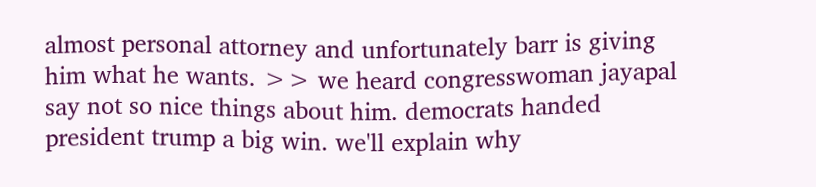almost personal attorney and unfortunately barr is giving him what he wants. >> we heard congresswoman jayapal say not so nice things about him. democrats handed president trump a big win. we'll explain why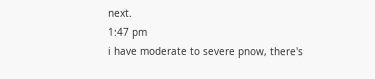next.
1:47 pm
i have moderate to severe pnow, there's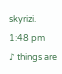skyrizi.
1:48 pm
♪ things are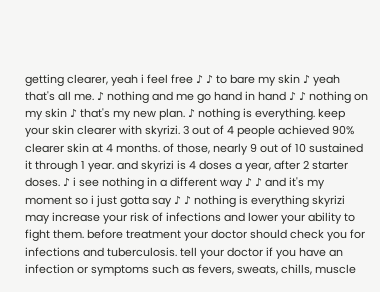getting clearer, yeah i feel free ♪ ♪ to bare my skin ♪ yeah that's all me. ♪ nothing and me go hand in hand ♪ ♪ nothing on my skin ♪ that's my new plan. ♪ nothing is everything. keep your skin clearer with skyrizi. 3 out of 4 people achieved 90% clearer skin at 4 months. of those, nearly 9 out of 10 sustained it through 1 year. and skyrizi is 4 doses a year, after 2 starter doses. ♪ i see nothing in a different way ♪ ♪ and it's my moment so i just gotta say ♪ ♪ nothing is everything skyrizi may increase your risk of infections and lower your ability to fight them. before treatment your doctor should check you for infections and tuberculosis. tell your doctor if you have an infection or symptoms such as fevers, sweats, chills, muscle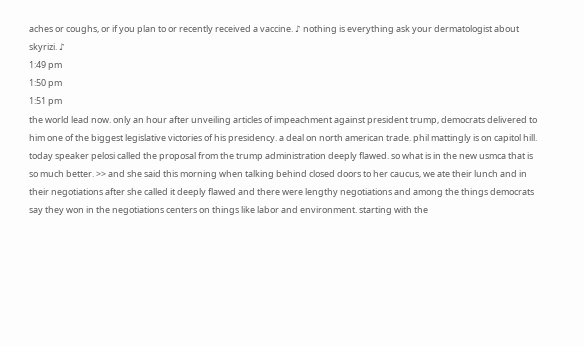aches or coughs, or if you plan to or recently received a vaccine. ♪ nothing is everything ask your dermatologist about skyrizi. ♪
1:49 pm
1:50 pm
1:51 pm
the world lead now. only an hour after unveiling articles of impeachment against president trump, democrats delivered to him one of the biggest legislative victories of his presidency. a deal on north american trade. phil mattingly is on capitol hill. today speaker pelosi called the proposal from the trump administration deeply flawed. so what is in the new usmca that is so much better. >> and she said this morning when talking behind closed doors to her caucus, we ate their lunch and in their negotiations after she called it deeply flawed and there were lengthy negotiations and among the things democrats say they won in the negotiations centers on things like labor and environment. starting with the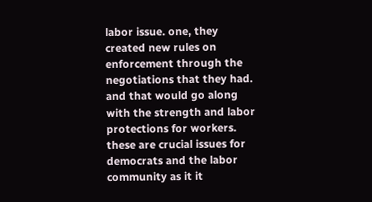labor issue. one, they created new rules on enforcement through the negotiations that they had. and that would go along with the strength and labor protections for workers. these are crucial issues for democrats and the labor community as it it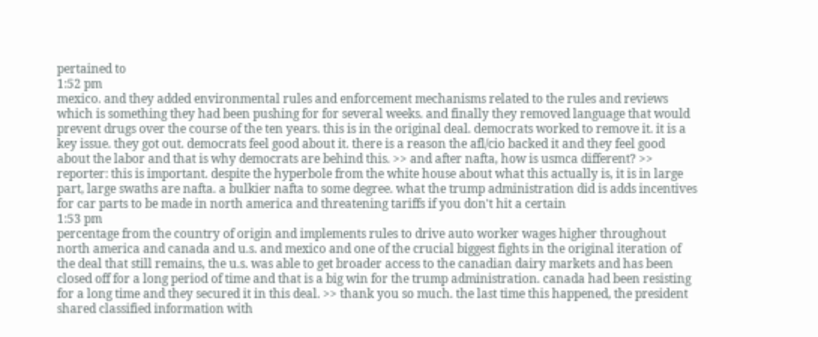pertained to
1:52 pm
mexico. and they added environmental rules and enforcement mechanisms related to the rules and reviews which is something they had been pushing for for several weeks. and finally they removed language that would prevent drugs over the course of the ten years. this is in the original deal. democrats worked to remove it. it is a key issue. they got out. democrats feel good about it. there is a reason the afl/cio backed it and they feel good about the labor and that is why democrats are behind this. >> and after nafta, how is usmca different? >> reporter: this is important. despite the hyperbole from the white house about what this actually is, it is in large part, large swaths are nafta. a bulkier nafta to some degree. what the trump administration did is adds incentives for car parts to be made in north america and threatening tariffs if you don't hit a certain
1:53 pm
percentage from the country of origin and implements rules to drive auto worker wages higher throughout north america and canada and u.s. and mexico and one of the crucial biggest fights in the original iteration of the deal that still remains, the u.s. was able to get broader access to the canadian dairy markets and has been closed off for a long period of time and that is a big win for the trump administration. canada had been resisting for a long time and they secured it in this deal. >> thank you so much. the last time this happened, the president shared classified information with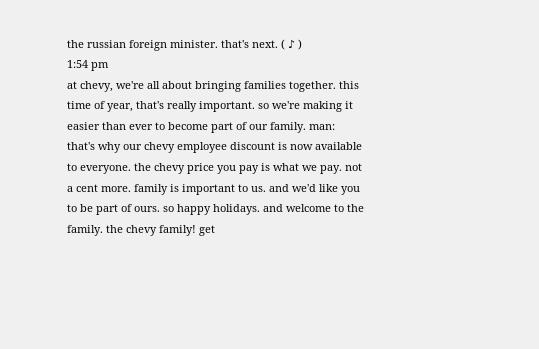the russian foreign minister. that's next. ( ♪ )
1:54 pm
at chevy, we're all about bringing families together. this time of year, that's really important. so we're making it easier than ever to become part of our family. man: that's why our chevy employee discount is now available to everyone. the chevy price you pay is what we pay. not a cent more. family is important to us. and we'd like you to be part of ours. so happy holidays. and welcome to the family. the chevy family! get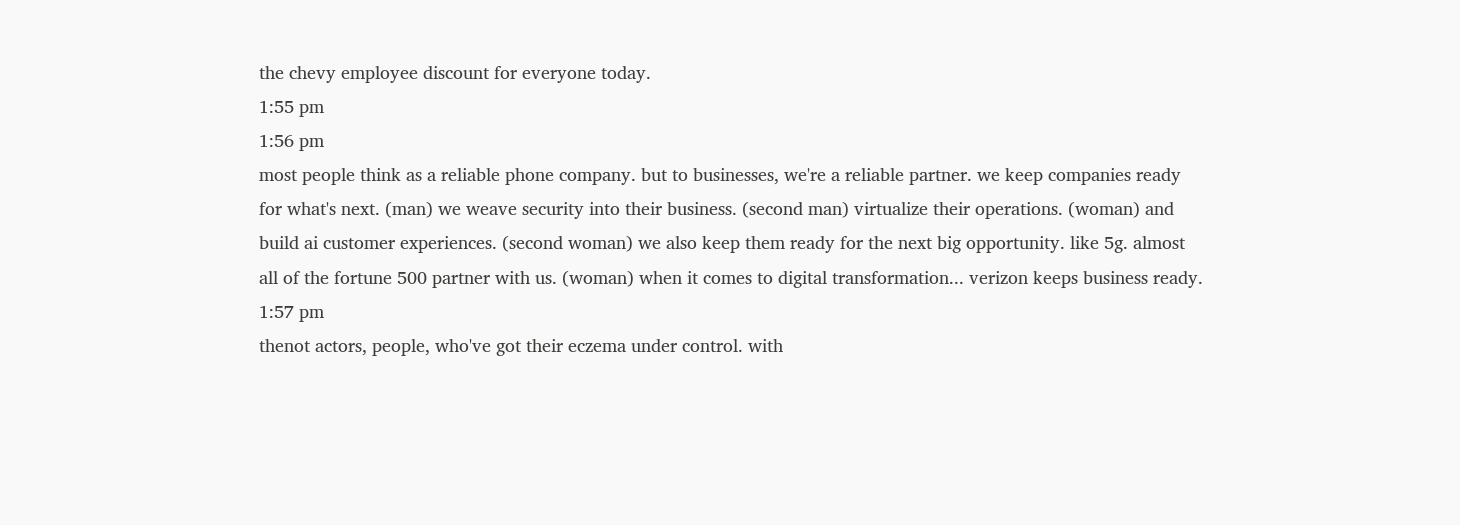the chevy employee discount for everyone today.
1:55 pm
1:56 pm
most people think as a reliable phone company. but to businesses, we're a reliable partner. we keep companies ready for what's next. (man) we weave security into their business. (second man) virtualize their operations. (woman) and build ai customer experiences. (second woman) we also keep them ready for the next big opportunity. like 5g. almost all of the fortune 500 partner with us. (woman) when it comes to digital transformation... verizon keeps business ready.
1:57 pm
thenot actors, people, who've got their eczema under control. with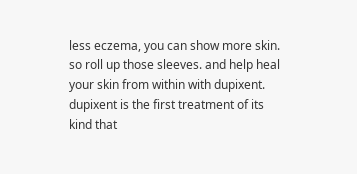less eczema, you can show more skin. so roll up those sleeves. and help heal your skin from within with dupixent. dupixent is the first treatment of its kind that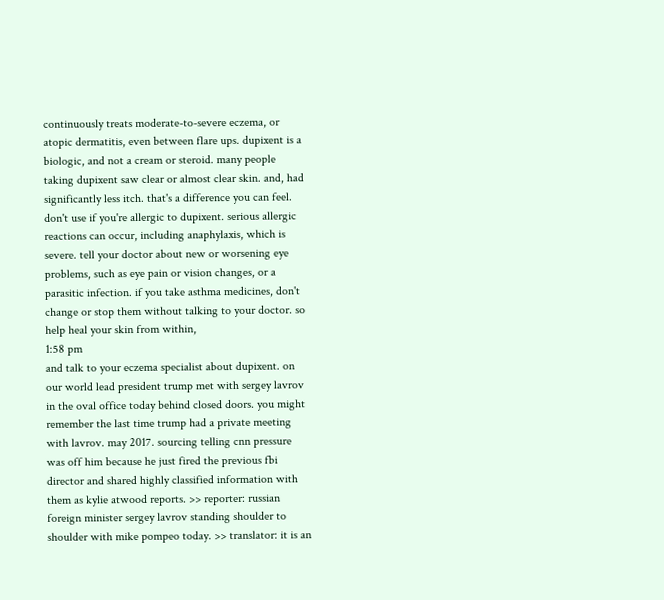continuously treats moderate-to-severe eczema, or atopic dermatitis, even between flare ups. dupixent is a biologic, and not a cream or steroid. many people taking dupixent saw clear or almost clear skin. and, had significantly less itch. that's a difference you can feel. don't use if you're allergic to dupixent. serious allergic reactions can occur, including anaphylaxis, which is severe. tell your doctor about new or worsening eye problems, such as eye pain or vision changes, or a parasitic infection. if you take asthma medicines, don't change or stop them without talking to your doctor. so help heal your skin from within,
1:58 pm
and talk to your eczema specialist about dupixent. on our world lead president trump met with sergey lavrov in the oval office today behind closed doors. you might remember the last time trump had a private meeting with lavrov. may 2017. sourcing telling cnn pressure was off him because he just fired the previous fbi director and shared highly classified information with them as kylie atwood reports. >> reporter: russian foreign minister sergey lavrov standing shoulder to shoulder with mike pompeo today. >> translator: it is an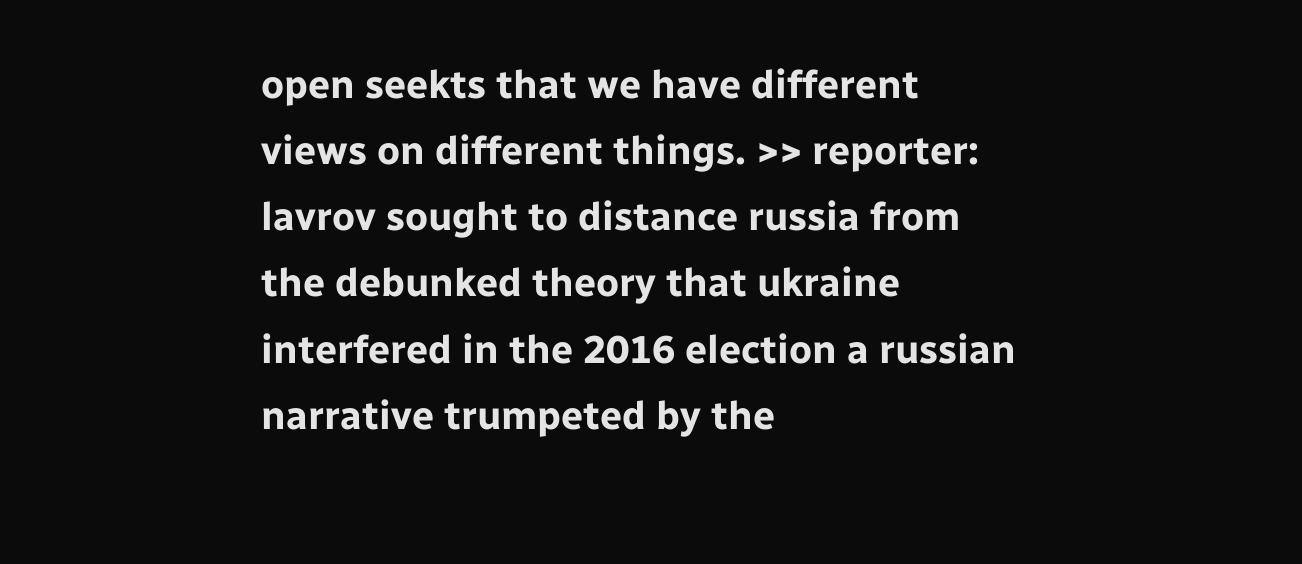open seekts that we have different views on different things. >> reporter: lavrov sought to distance russia from the debunked theory that ukraine interfered in the 2016 election a russian narrative trumpeted by the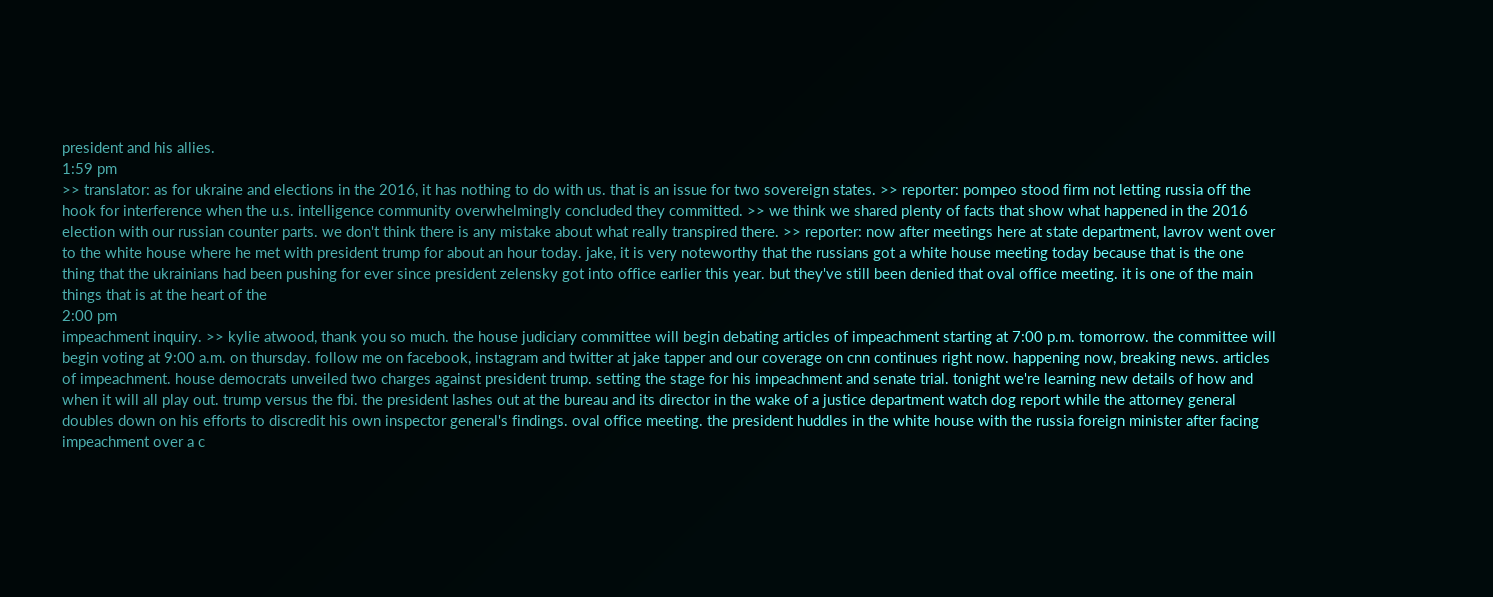president and his allies.
1:59 pm
>> translator: as for ukraine and elections in the 2016, it has nothing to do with us. that is an issue for two sovereign states. >> reporter: pompeo stood firm not letting russia off the hook for interference when the u.s. intelligence community overwhelmingly concluded they committed. >> we think we shared plenty of facts that show what happened in the 2016 election with our russian counter parts. we don't think there is any mistake about what really transpired there. >> reporter: now after meetings here at state department, lavrov went over to the white house where he met with president trump for about an hour today. jake, it is very noteworthy that the russians got a white house meeting today because that is the one thing that the ukrainians had been pushing for ever since president zelensky got into office earlier this year. but they've still been denied that oval office meeting. it is one of the main things that is at the heart of the
2:00 pm
impeachment inquiry. >> kylie atwood, thank you so much. the house judiciary committee will begin debating articles of impeachment starting at 7:00 p.m. tomorrow. the committee will begin voting at 9:00 a.m. on thursday. follow me on facebook, instagram and twitter at jake tapper and our coverage on cnn continues right now. happening now, breaking news. articles of impeachment. house democrats unveiled two charges against president trump. setting the stage for his impeachment and senate trial. tonight we're learning new details of how and when it will all play out. trump versus the fbi. the president lashes out at the bureau and its director in the wake of a justice department watch dog report while the attorney general doubles down on his efforts to discredit his own inspector general's findings. oval office meeting. the president huddles in the white house with the russia foreign minister after facing impeachment over a c